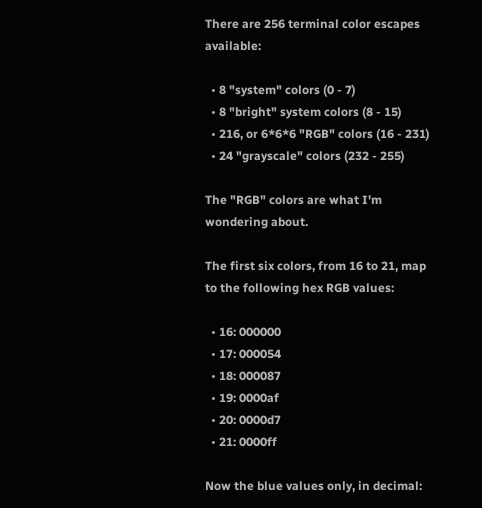There are 256 terminal color escapes available:

  • 8 "system" colors (0 - 7)
  • 8 "bright" system colors (8 - 15)
  • 216, or 6*6*6 "RGB" colors (16 - 231)
  • 24 "grayscale" colors (232 - 255)

The "RGB" colors are what I'm wondering about.

The first six colors, from 16 to 21, map to the following hex RGB values:

  • 16: 000000
  • 17: 000054
  • 18: 000087
  • 19: 0000af
  • 20: 0000d7
  • 21: 0000ff

Now the blue values only, in decimal: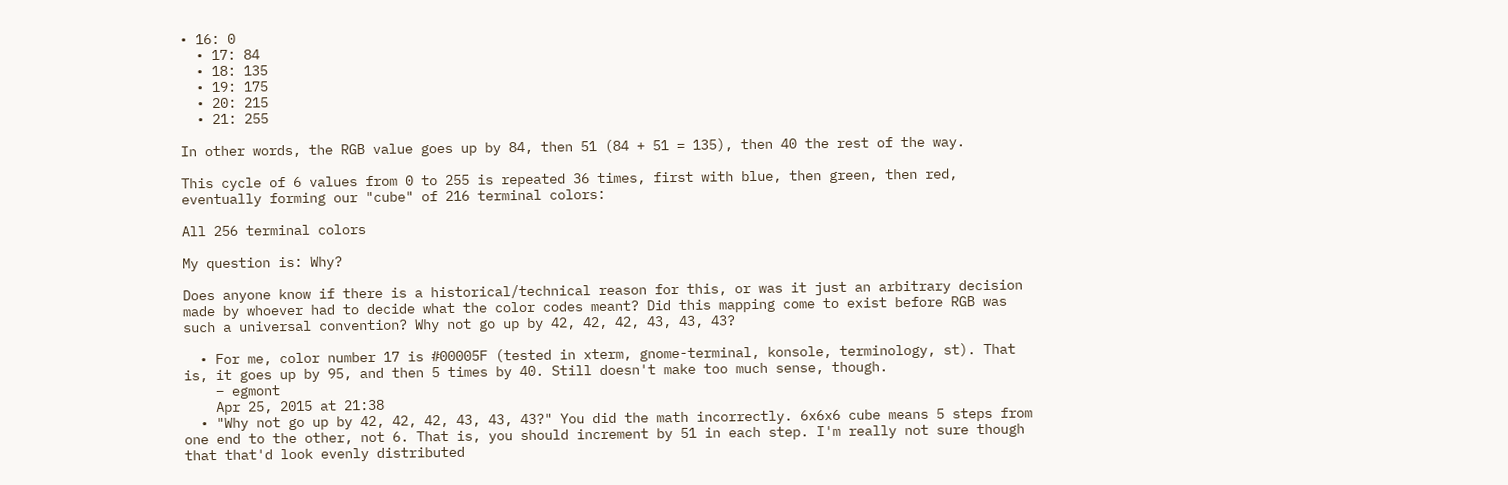• 16: 0
  • 17: 84
  • 18: 135
  • 19: 175
  • 20: 215
  • 21: 255

In other words, the RGB value goes up by 84, then 51 (84 + 51 = 135), then 40 the rest of the way.

This cycle of 6 values from 0 to 255 is repeated 36 times, first with blue, then green, then red, eventually forming our "cube" of 216 terminal colors:

All 256 terminal colors

My question is: Why?

Does anyone know if there is a historical/technical reason for this, or was it just an arbitrary decision made by whoever had to decide what the color codes meant? Did this mapping come to exist before RGB was such a universal convention? Why not go up by 42, 42, 42, 43, 43, 43?

  • For me, color number 17 is #00005F (tested in xterm, gnome-terminal, konsole, terminology, st). That is, it goes up by 95, and then 5 times by 40. Still doesn't make too much sense, though.
    – egmont
    Apr 25, 2015 at 21:38
  • "Why not go up by 42, 42, 42, 43, 43, 43?" You did the math incorrectly. 6x6x6 cube means 5 steps from one end to the other, not 6. That is, you should increment by 51 in each step. I'm really not sure though that that'd look evenly distributed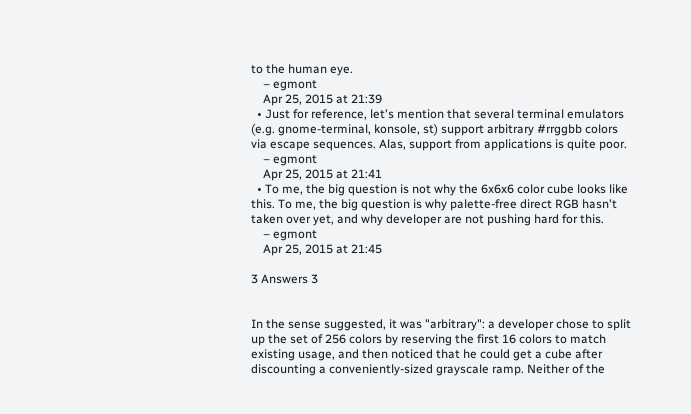to the human eye.
    – egmont
    Apr 25, 2015 at 21:39
  • Just for reference, let's mention that several terminal emulators (e.g. gnome-terminal, konsole, st) support arbitrary #rrggbb colors via escape sequences. Alas, support from applications is quite poor.
    – egmont
    Apr 25, 2015 at 21:41
  • To me, the big question is not why the 6x6x6 color cube looks like this. To me, the big question is why palette-free direct RGB hasn't taken over yet, and why developer are not pushing hard for this.
    – egmont
    Apr 25, 2015 at 21:45

3 Answers 3


In the sense suggested, it was "arbitrary": a developer chose to split up the set of 256 colors by reserving the first 16 colors to match existing usage, and then noticed that he could get a cube after discounting a conveniently-sized grayscale ramp. Neither of the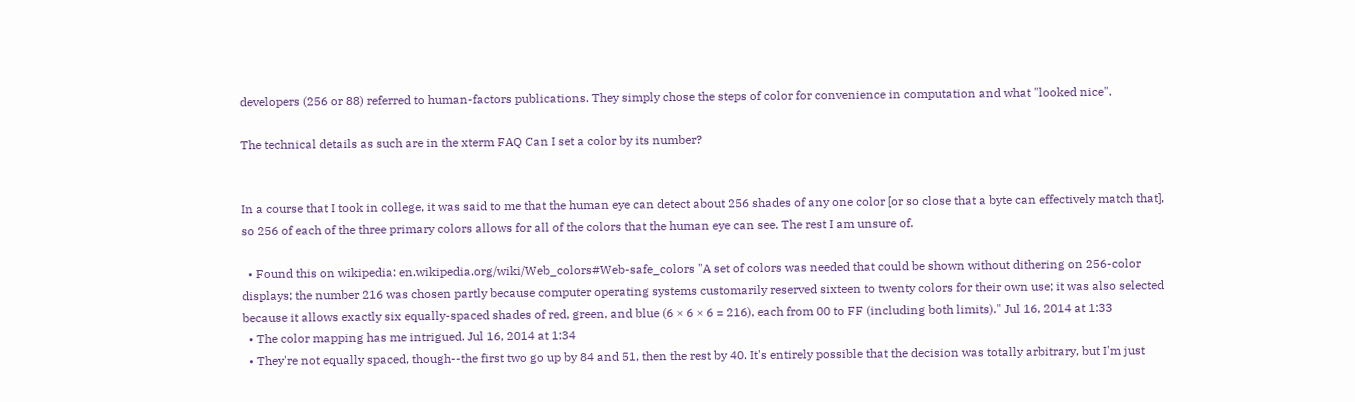developers (256 or 88) referred to human-factors publications. They simply chose the steps of color for convenience in computation and what "looked nice".

The technical details as such are in the xterm FAQ Can I set a color by its number?


In a course that I took in college, it was said to me that the human eye can detect about 256 shades of any one color [or so close that a byte can effectively match that], so 256 of each of the three primary colors allows for all of the colors that the human eye can see. The rest I am unsure of.

  • Found this on wikipedia: en.wikipedia.org/wiki/Web_colors#Web-safe_colors "A set of colors was needed that could be shown without dithering on 256-color displays; the number 216 was chosen partly because computer operating systems customarily reserved sixteen to twenty colors for their own use; it was also selected because it allows exactly six equally-spaced shades of red, green, and blue (6 × 6 × 6 = 216), each from 00 to FF (including both limits)." Jul 16, 2014 at 1:33
  • The color mapping has me intrigued. Jul 16, 2014 at 1:34
  • They're not equally spaced, though--the first two go up by 84 and 51, then the rest by 40. It's entirely possible that the decision was totally arbitrary, but I'm just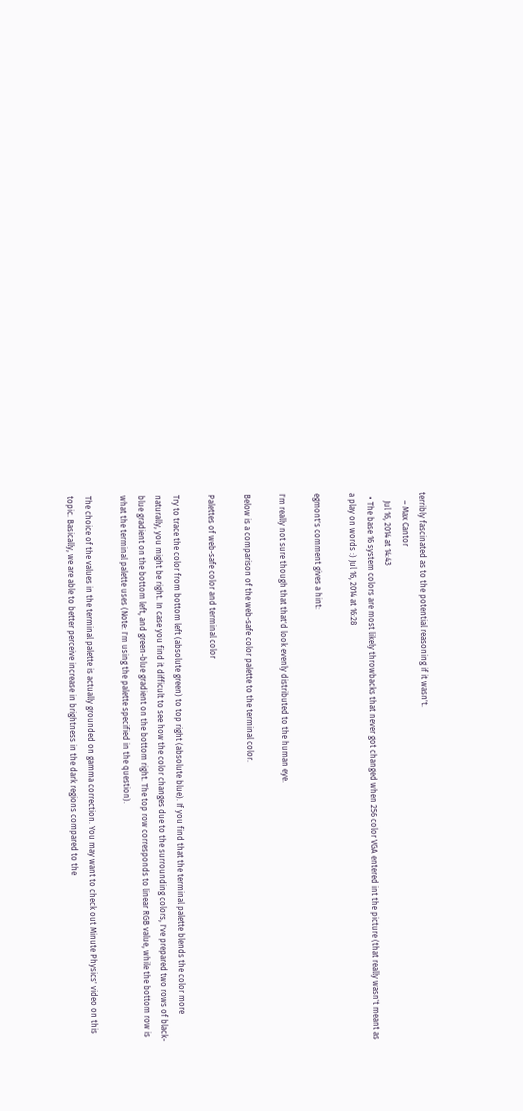terribly fascinated as to the potential reasoning if it wasn't.
    – Max Cantor
    Jul 16, 2014 at 14:43
  • The base 16 system colors are most likely throwbacks that never got changed when 256 color VGA entered int the picture (that really wasn't meant as a play on words :) Jul 16, 2014 at 16:28

egmont's comment gives a hint:

I'm really not sure though that that'd look evenly distributed to the human eye.

Below is a comparison of the web-safe color palette to the terminal color.

Palettes of web-safe color and terminal color

Try to trace the color from bottom left (absolute green) to top right (absolute blue). If you find that the terminal palette blends the color more naturally, you might be right. In case you find it difficult to see how the color changes due to the surrounding colors, I've prepared two rows of black-blue gradient on the bottom left, and green-blue gradient on the bottom right. The top row corresponds to linear RGB value, while the bottom row is what the terminal palette uses (Note: I'm using the palette specified in the question).

The choice of the values in the terminal palette is actually grounded on gamma correction. You may want to check out Minute Physics' video on this topic. Basically, we are able to better perceive increase in brightness in the dark regions compared to the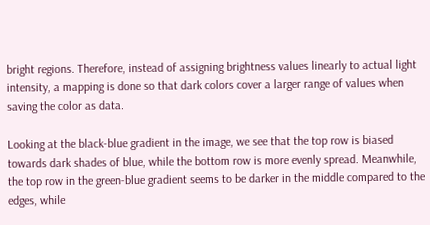bright regions. Therefore, instead of assigning brightness values linearly to actual light intensity, a mapping is done so that dark colors cover a larger range of values when saving the color as data.

Looking at the black-blue gradient in the image, we see that the top row is biased towards dark shades of blue, while the bottom row is more evenly spread. Meanwhile, the top row in the green-blue gradient seems to be darker in the middle compared to the edges, while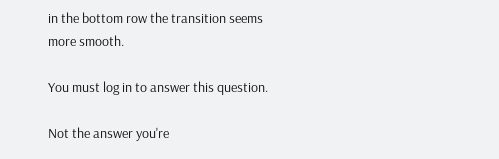in the bottom row the transition seems more smooth.

You must log in to answer this question.

Not the answer you're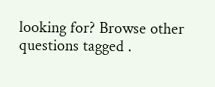looking for? Browse other questions tagged .